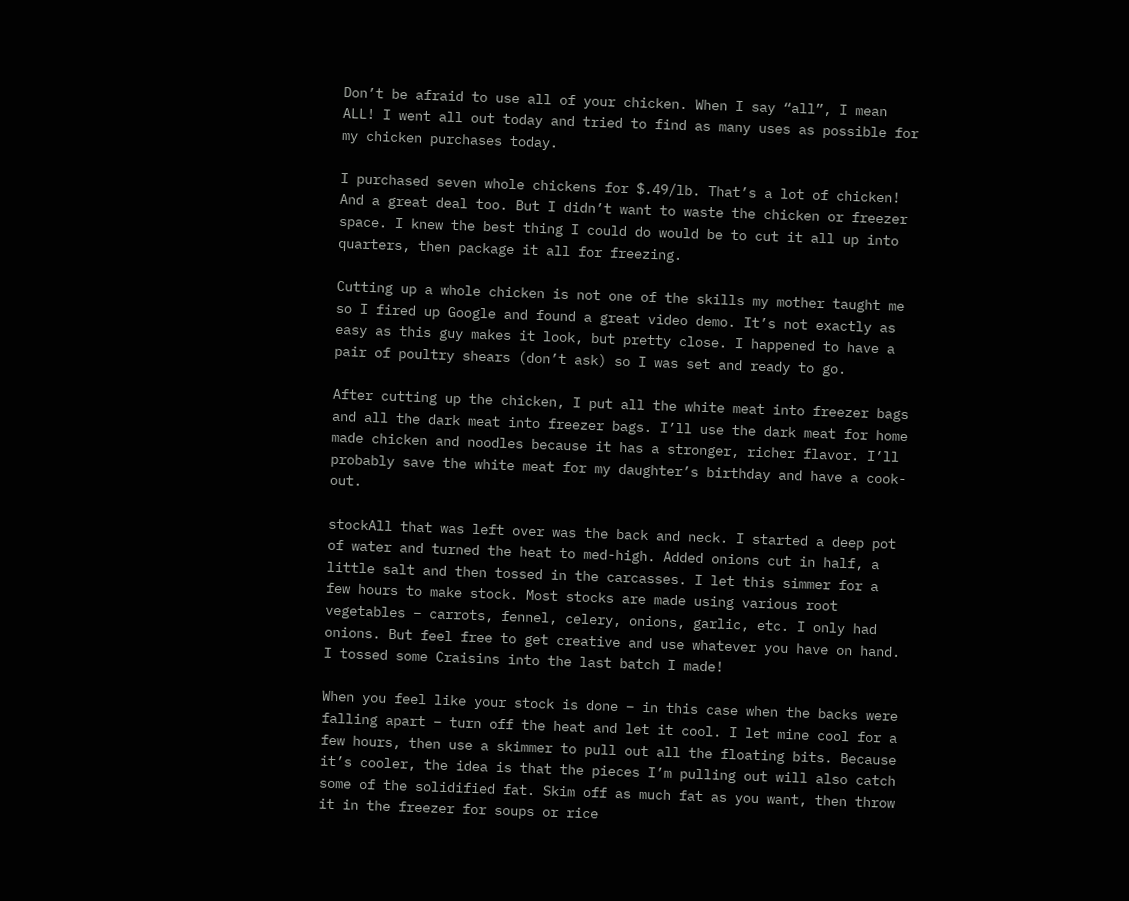Don’t be afraid to use all of your chicken. When I say “all”, I mean ALL! I went all out today and tried to find as many uses as possible for my chicken purchases today.

I purchased seven whole chickens for $.49/lb. That’s a lot of chicken! And a great deal too. But I didn’t want to waste the chicken or freezer space. I knew the best thing I could do would be to cut it all up into quarters, then package it all for freezing.

Cutting up a whole chicken is not one of the skills my mother taught me so I fired up Google and found a great video demo. It’s not exactly as easy as this guy makes it look, but pretty close. I happened to have a pair of poultry shears (don’t ask) so I was set and ready to go.

After cutting up the chicken, I put all the white meat into freezer bags and all the dark meat into freezer bags. I’ll use the dark meat for home made chicken and noodles because it has a stronger, richer flavor. I’ll probably save the white meat for my daughter’s birthday and have a cook-out.

stockAll that was left over was the back and neck. I started a deep pot of water and turned the heat to med-high. Added onions cut in half, a little salt and then tossed in the carcasses. I let this simmer for a few hours to make stock. Most stocks are made using various root vegetables – carrots, fennel, celery, onions, garlic, etc. I only had onions. But feel free to get creative and use whatever you have on hand. I tossed some Craisins into the last batch I made!

When you feel like your stock is done – in this case when the backs were falling apart – turn off the heat and let it cool. I let mine cool for a few hours, then use a skimmer to pull out all the floating bits. Because it’s cooler, the idea is that the pieces I’m pulling out will also catch some of the solidified fat. Skim off as much fat as you want, then throw it in the freezer for soups or rice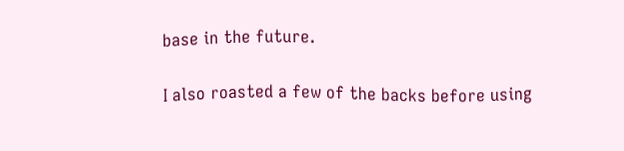base in the future.

I also roasted a few of the backs before using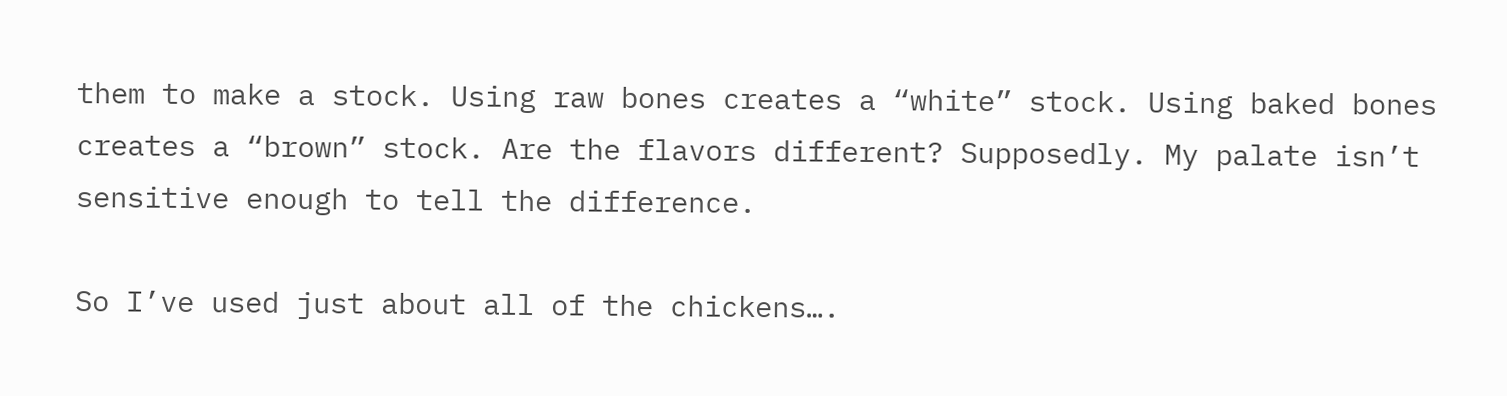them to make a stock. Using raw bones creates a “white” stock. Using baked bones creates a “brown” stock. Are the flavors different? Supposedly. My palate isn’t sensitive enough to tell the difference.

So I’ve used just about all of the chickens….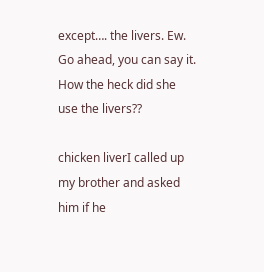except…. the livers. Ew. Go ahead, you can say it. How the heck did she use the livers??

chicken liverI called up my brother and asked him if he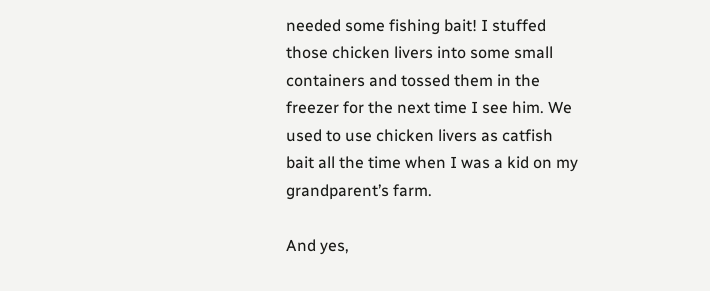needed some fishing bait! I stuffed those chicken livers into some small containers and tossed them in the freezer for the next time I see him. We used to use chicken livers as catfish bait all the time when I was a kid on my grandparent’s farm.

And yes,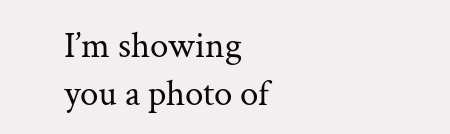I’m showing you a photo of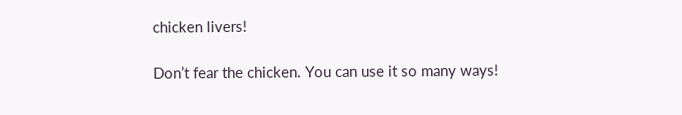chicken livers!

Don’t fear the chicken. You can use it so many ways!